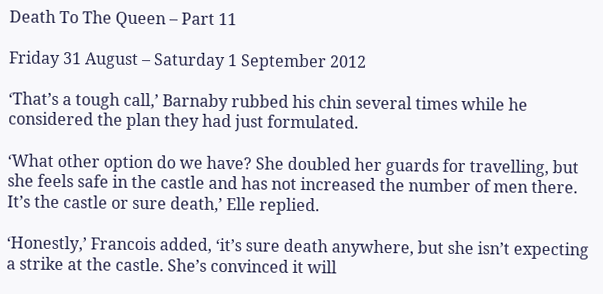Death To The Queen – Part 11

Friday 31 August – Saturday 1 September 2012

‘That’s a tough call,’ Barnaby rubbed his chin several times while he considered the plan they had just formulated.

‘What other option do we have? She doubled her guards for travelling, but she feels safe in the castle and has not increased the number of men there. It’s the castle or sure death,’ Elle replied.

‘Honestly,’ Francois added, ‘it’s sure death anywhere, but she isn’t expecting a strike at the castle. She’s convinced it will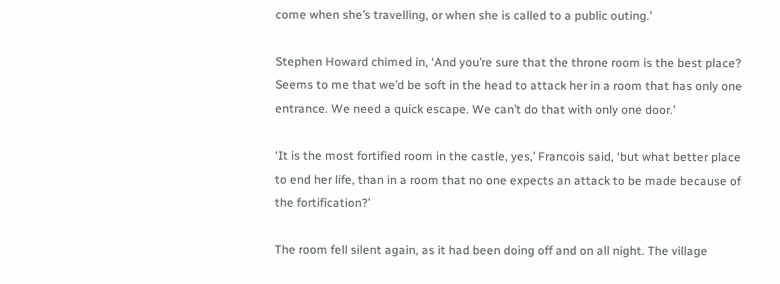come when she’s travelling, or when she is called to a public outing.’

Stephen Howard chimed in, ‘And you’re sure that the throne room is the best place? Seems to me that we’d be soft in the head to attack her in a room that has only one entrance. We need a quick escape. We can’t do that with only one door.’

‘It is the most fortified room in the castle, yes,’ Francois said, ‘but what better place to end her life, than in a room that no one expects an attack to be made because of the fortification?’

The room fell silent again, as it had been doing off and on all night. The village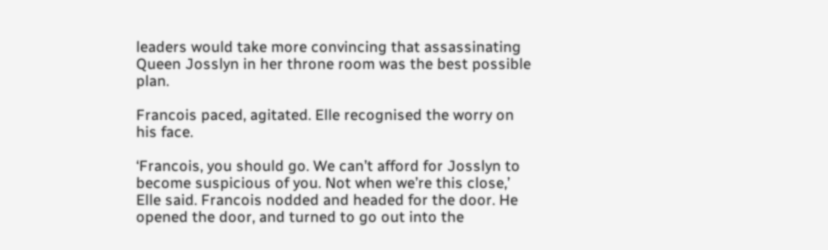leaders would take more convincing that assassinating Queen Josslyn in her throne room was the best possible plan.

Francois paced, agitated. Elle recognised the worry on his face.

‘Francois, you should go. We can’t afford for Josslyn to become suspicious of you. Not when we’re this close,’ Elle said. Francois nodded and headed for the door. He opened the door, and turned to go out into the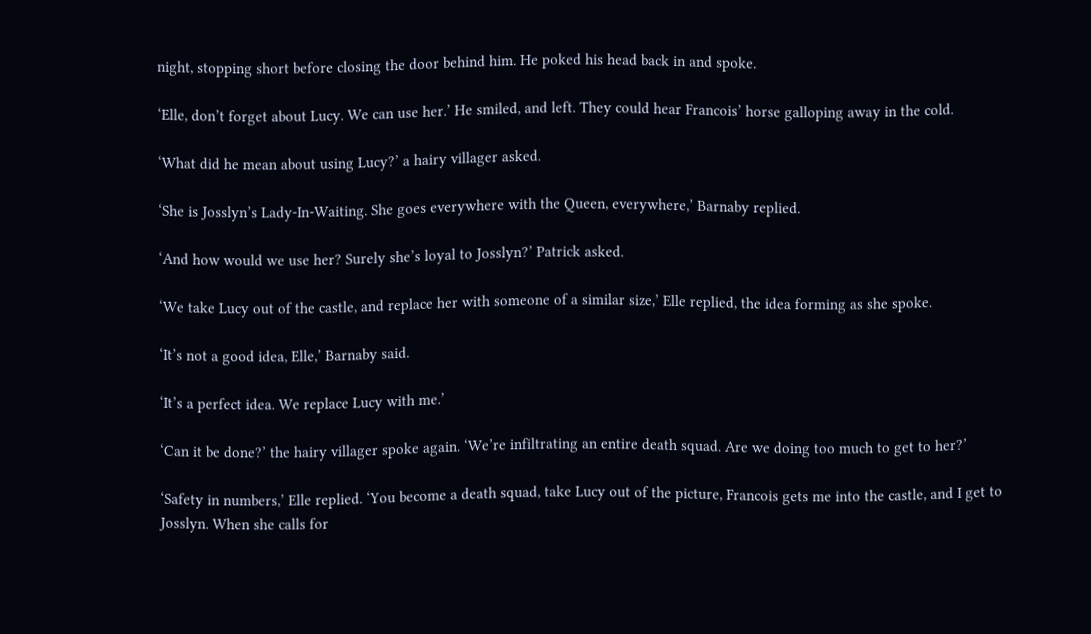night, stopping short before closing the door behind him. He poked his head back in and spoke.

‘Elle, don’t forget about Lucy. We can use her.’ He smiled, and left. They could hear Francois’ horse galloping away in the cold.

‘What did he mean about using Lucy?’ a hairy villager asked.

‘She is Josslyn’s Lady-In-Waiting. She goes everywhere with the Queen, everywhere,’ Barnaby replied.

‘And how would we use her? Surely she’s loyal to Josslyn?’ Patrick asked.

‘We take Lucy out of the castle, and replace her with someone of a similar size,’ Elle replied, the idea forming as she spoke.

‘It’s not a good idea, Elle,’ Barnaby said.

‘It’s a perfect idea. We replace Lucy with me.’

‘Can it be done?’ the hairy villager spoke again. ‘We’re infiltrating an entire death squad. Are we doing too much to get to her?’

‘Safety in numbers,’ Elle replied. ‘You become a death squad, take Lucy out of the picture, Francois gets me into the castle, and I get to Josslyn. When she calls for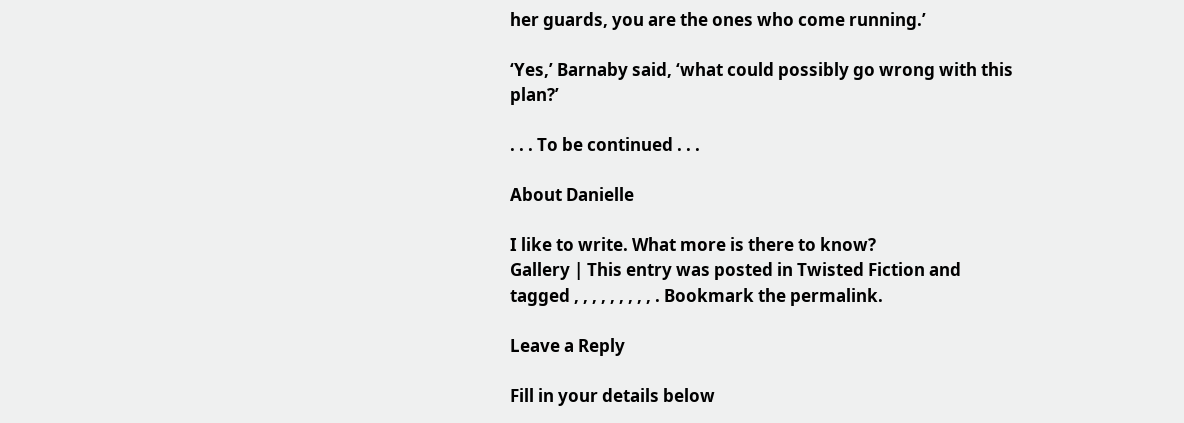her guards, you are the ones who come running.’

‘Yes,’ Barnaby said, ‘what could possibly go wrong with this plan?’

. . . To be continued . . .

About Danielle

I like to write. What more is there to know?
Gallery | This entry was posted in Twisted Fiction and tagged , , , , , , , , , . Bookmark the permalink.

Leave a Reply

Fill in your details below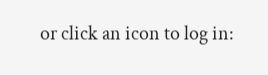or click an icon to log in: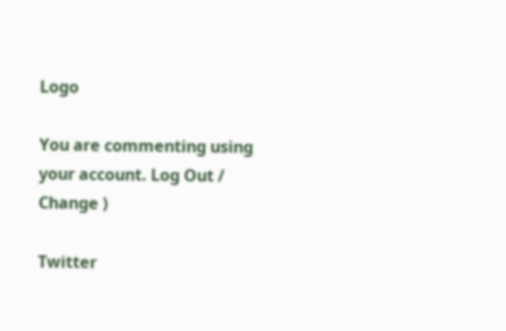Logo

You are commenting using your account. Log Out / Change )

Twitter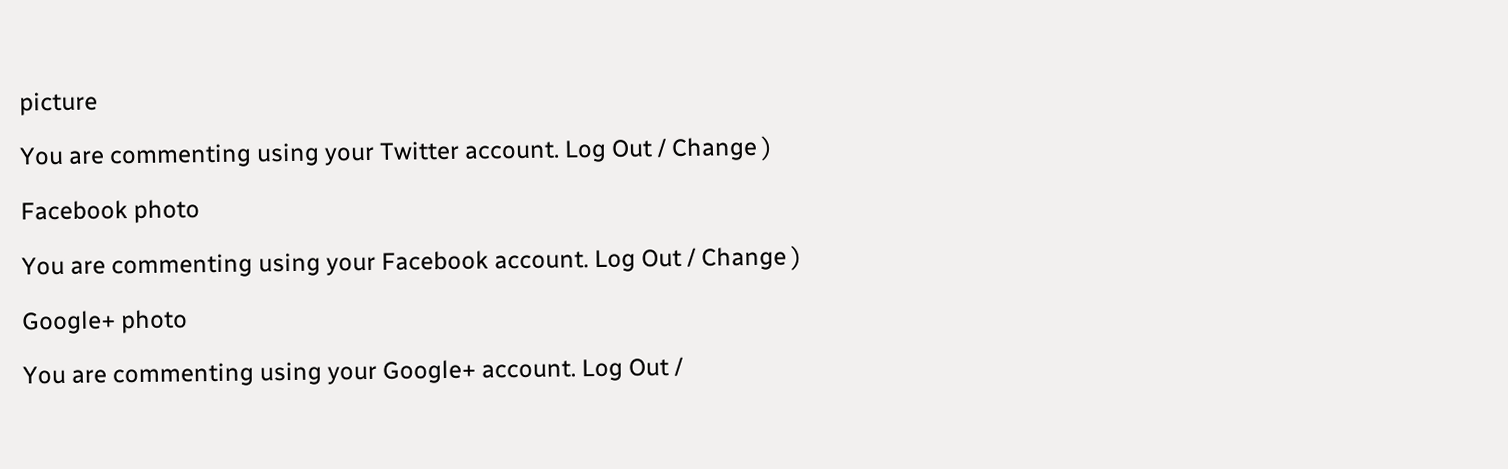picture

You are commenting using your Twitter account. Log Out / Change )

Facebook photo

You are commenting using your Facebook account. Log Out / Change )

Google+ photo

You are commenting using your Google+ account. Log Out /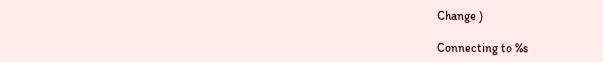Change )

Connecting to %s